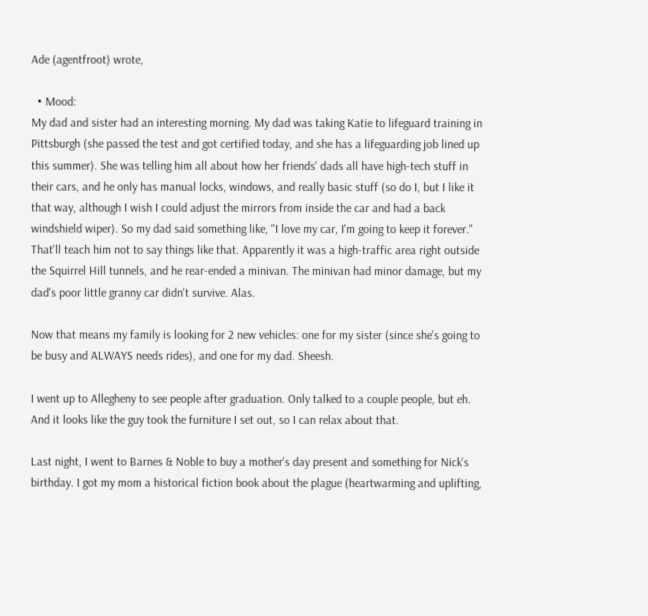Ade (agentfroot) wrote,

  • Mood:
My dad and sister had an interesting morning. My dad was taking Katie to lifeguard training in Pittsburgh (she passed the test and got certified today, and she has a lifeguarding job lined up this summer). She was telling him all about how her friends' dads all have high-tech stuff in their cars, and he only has manual locks, windows, and really basic stuff (so do I, but I like it that way, although I wish I could adjust the mirrors from inside the car and had a back windshield wiper). So my dad said something like, "I love my car, I'm going to keep it forever."
That'll teach him not to say things like that. Apparently it was a high-traffic area right outside the Squirrel Hill tunnels, and he rear-ended a minivan. The minivan had minor damage, but my dad's poor little granny car didn't survive. Alas.

Now that means my family is looking for 2 new vehicles: one for my sister (since she's going to be busy and ALWAYS needs rides), and one for my dad. Sheesh.

I went up to Allegheny to see people after graduation. Only talked to a couple people, but eh. And it looks like the guy took the furniture I set out, so I can relax about that.

Last night, I went to Barnes & Noble to buy a mother's day present and something for Nick's birthday. I got my mom a historical fiction book about the plague (heartwarming and uplifting,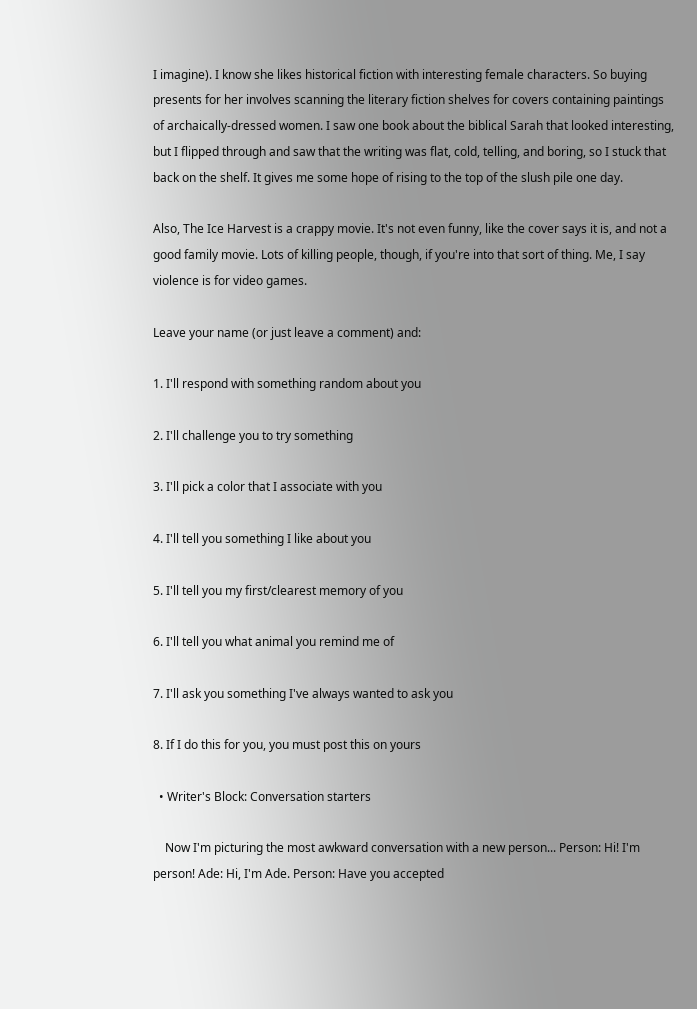I imagine). I know she likes historical fiction with interesting female characters. So buying presents for her involves scanning the literary fiction shelves for covers containing paintings of archaically-dressed women. I saw one book about the biblical Sarah that looked interesting, but I flipped through and saw that the writing was flat, cold, telling, and boring, so I stuck that back on the shelf. It gives me some hope of rising to the top of the slush pile one day.

Also, The Ice Harvest is a crappy movie. It's not even funny, like the cover says it is, and not a good family movie. Lots of killing people, though, if you're into that sort of thing. Me, I say violence is for video games.

Leave your name (or just leave a comment) and:

1. I'll respond with something random about you

2. I'll challenge you to try something

3. I'll pick a color that I associate with you

4. I'll tell you something I like about you

5. I'll tell you my first/clearest memory of you

6. I'll tell you what animal you remind me of

7. I'll ask you something I've always wanted to ask you

8. If I do this for you, you must post this on yours

  • Writer's Block: Conversation starters

    Now I'm picturing the most awkward conversation with a new person... Person: Hi! I'm person! Ade: Hi, I'm Ade. Person: Have you accepted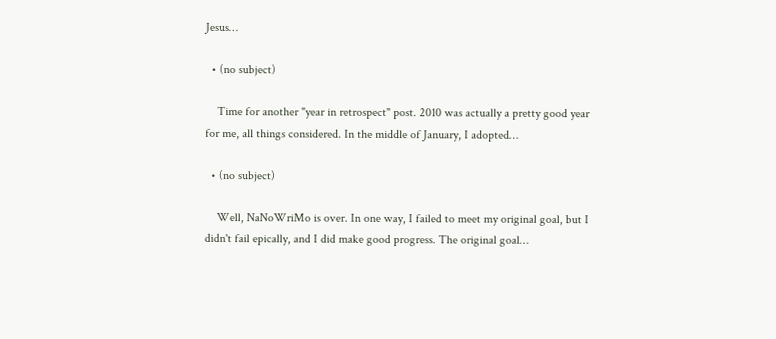Jesus…

  • (no subject)

    Time for another "year in retrospect" post. 2010 was actually a pretty good year for me, all things considered. In the middle of January, I adopted…

  • (no subject)

    Well, NaNoWriMo is over. In one way, I failed to meet my original goal, but I didn't fail epically, and I did make good progress. The original goal…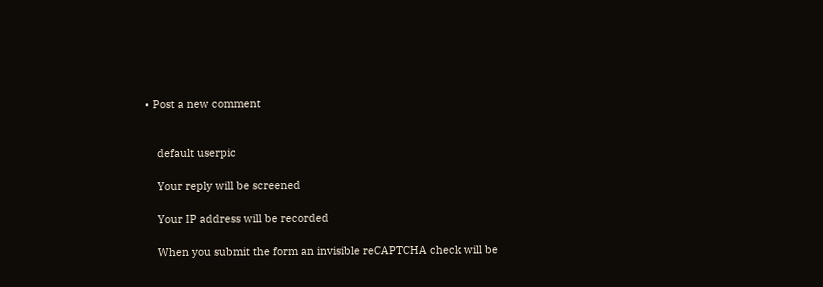• Post a new comment


    default userpic

    Your reply will be screened

    Your IP address will be recorded

    When you submit the form an invisible reCAPTCHA check will be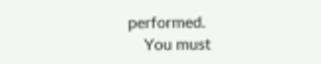performed.
    You must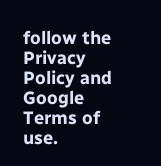follow the Privacy Policy and Google Terms of use.